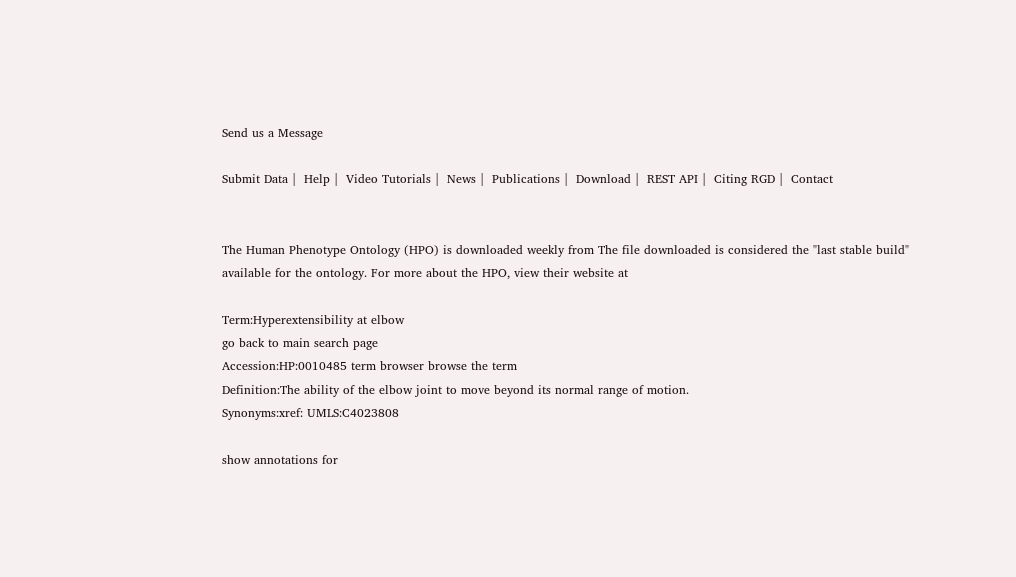Send us a Message

Submit Data |  Help |  Video Tutorials |  News |  Publications |  Download |  REST API |  Citing RGD |  Contact


The Human Phenotype Ontology (HPO) is downloaded weekly from The file downloaded is considered the "last stable build" available for the ontology. For more about the HPO, view their website at

Term:Hyperextensibility at elbow
go back to main search page
Accession:HP:0010485 term browser browse the term
Definition:The ability of the elbow joint to move beyond its normal range of motion.
Synonyms:xref: UMLS:C4023808

show annotations for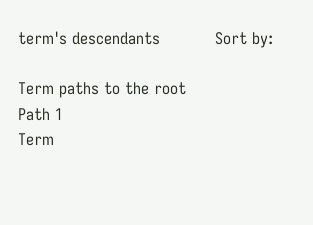term's descendants           Sort by:

Term paths to the root
Path 1
Term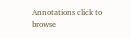Annotations click to browse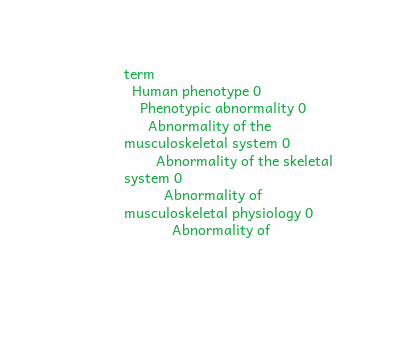term
  Human phenotype 0
    Phenotypic abnormality 0
      Abnormality of the musculoskeletal system 0
        Abnormality of the skeletal system 0
          Abnormality of musculoskeletal physiology 0
            Abnormality of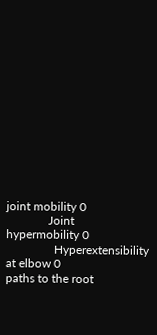joint mobility 0
              Joint hypermobility 0
                Hyperextensibility at elbow 0
paths to the root